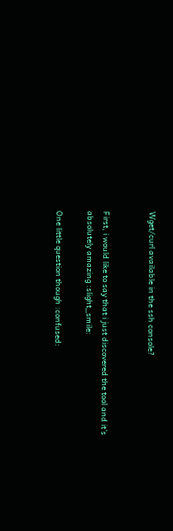Wget/curl available in the ssh console?


First, i would like to say that i just discovered the tool and it’s absolutely amazing :slight_smile:

One little question though :confused: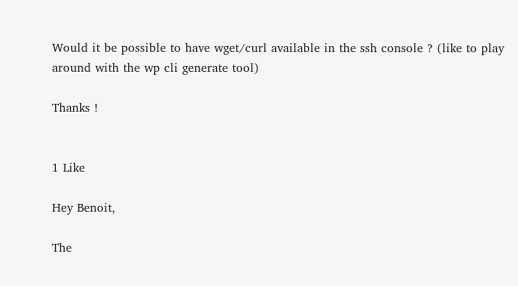Would it be possible to have wget/curl available in the ssh console ? (like to play around with the wp cli generate tool)

Thanks !


1 Like

Hey Benoit,

The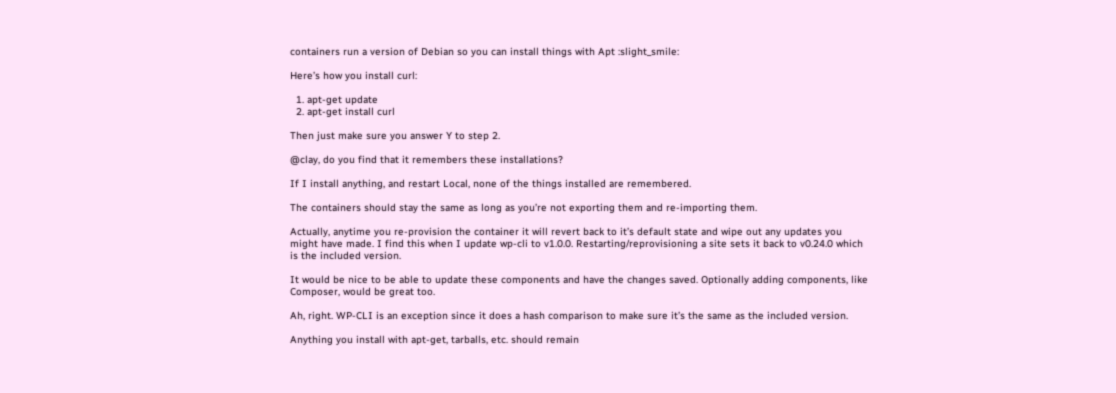containers run a version of Debian so you can install things with Apt :slight_smile:

Here’s how you install curl:

  1. apt-get update
  2. apt-get install curl

Then just make sure you answer Y to step 2.

@clay, do you find that it remembers these installations?

If I install anything, and restart Local, none of the things installed are remembered.

The containers should stay the same as long as you’re not exporting them and re-importing them.

Actually, anytime you re-provision the container it will revert back to it’s default state and wipe out any updates you might have made. I find this when I update wp-cli to v1.0.0. Restarting/reprovisioning a site sets it back to v0.24.0 which is the included version.

It would be nice to be able to update these components and have the changes saved. Optionally adding components, like Composer, would be great too.

Ah, right. WP-CLI is an exception since it does a hash comparison to make sure it’s the same as the included version.

Anything you install with apt-get, tarballs, etc. should remain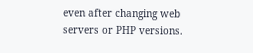even after changing web servers or PHP versions.